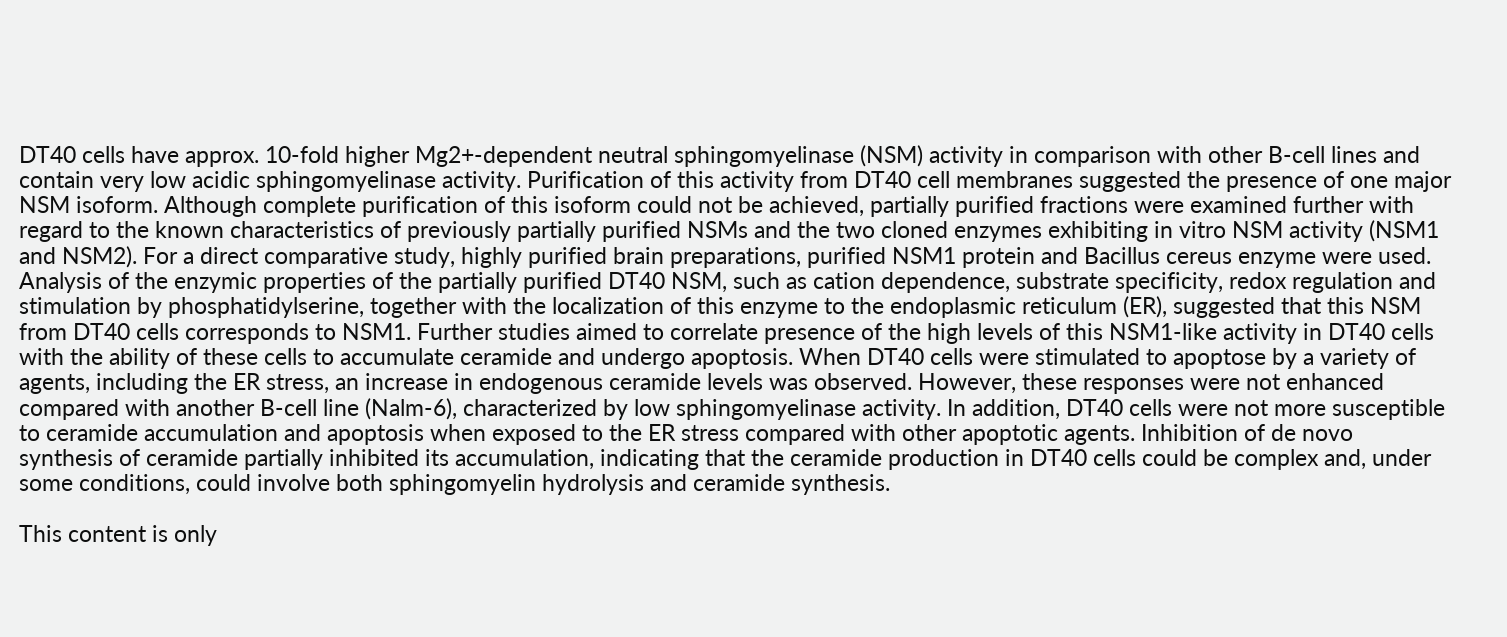DT40 cells have approx. 10-fold higher Mg2+-dependent neutral sphingomyelinase (NSM) activity in comparison with other B-cell lines and contain very low acidic sphingomyelinase activity. Purification of this activity from DT40 cell membranes suggested the presence of one major NSM isoform. Although complete purification of this isoform could not be achieved, partially purified fractions were examined further with regard to the known characteristics of previously partially purified NSMs and the two cloned enzymes exhibiting in vitro NSM activity (NSM1 and NSM2). For a direct comparative study, highly purified brain preparations, purified NSM1 protein and Bacillus cereus enzyme were used. Analysis of the enzymic properties of the partially purified DT40 NSM, such as cation dependence, substrate specificity, redox regulation and stimulation by phosphatidylserine, together with the localization of this enzyme to the endoplasmic reticulum (ER), suggested that this NSM from DT40 cells corresponds to NSM1. Further studies aimed to correlate presence of the high levels of this NSM1-like activity in DT40 cells with the ability of these cells to accumulate ceramide and undergo apoptosis. When DT40 cells were stimulated to apoptose by a variety of agents, including the ER stress, an increase in endogenous ceramide levels was observed. However, these responses were not enhanced compared with another B-cell line (Nalm-6), characterized by low sphingomyelinase activity. In addition, DT40 cells were not more susceptible to ceramide accumulation and apoptosis when exposed to the ER stress compared with other apoptotic agents. Inhibition of de novo synthesis of ceramide partially inhibited its accumulation, indicating that the ceramide production in DT40 cells could be complex and, under some conditions, could involve both sphingomyelin hydrolysis and ceramide synthesis.

This content is only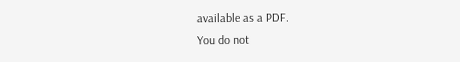available as a PDF.
You do not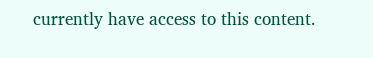currently have access to this content.